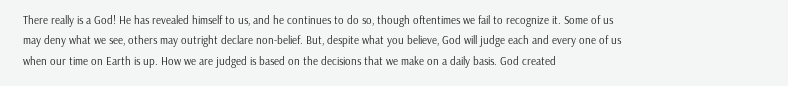There really is a God! He has revealed himself to us, and he continues to do so, though oftentimes we fail to recognize it. Some of us may deny what we see, others may outright declare non-belief. But, despite what you believe, God will judge each and every one of us when our time on Earth is up. How we are judged is based on the decisions that we make on a daily basis. God created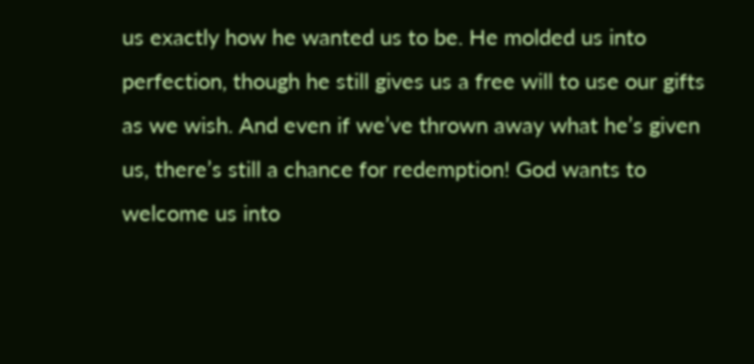us exactly how he wanted us to be. He molded us into perfection, though he still gives us a free will to use our gifts as we wish. And even if we’ve thrown away what he’s given us, there’s still a chance for redemption! God wants to welcome us into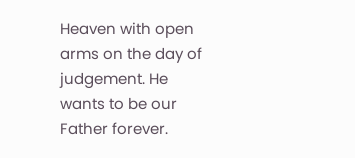Heaven with open arms on the day of judgement. He wants to be our Father forever.